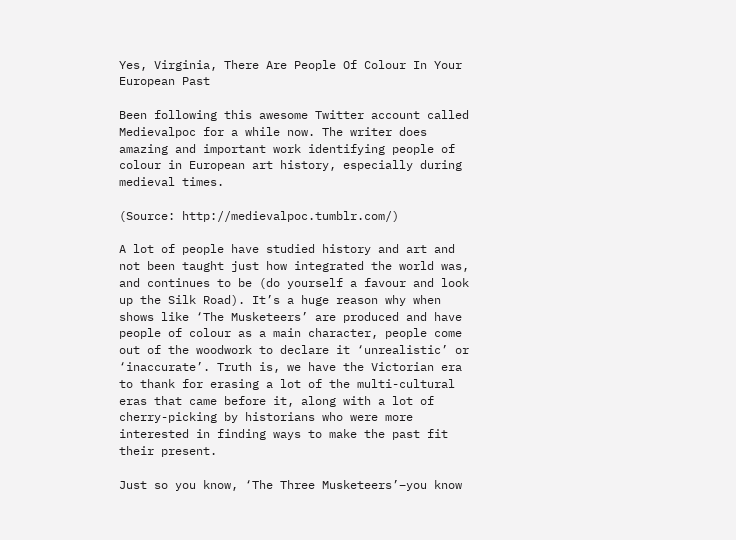Yes, Virginia, There Are People Of Colour In Your European Past

Been following this awesome Twitter account called Medievalpoc for a while now. The writer does amazing and important work identifying people of colour in European art history, especially during medieval times.

(Source: http://medievalpoc.tumblr.com/)

A lot of people have studied history and art and not been taught just how integrated the world was, and continues to be (do yourself a favour and look up the Silk Road). It’s a huge reason why when shows like ‘The Musketeers’ are produced and have people of colour as a main character, people come out of the woodwork to declare it ‘unrealistic’ or ‘inaccurate’. Truth is, we have the Victorian era to thank for erasing a lot of the multi-cultural eras that came before it, along with a lot of cherry-picking by historians who were more interested in finding ways to make the past fit their present.

Just so you know, ‘The Three Musketeers’–you know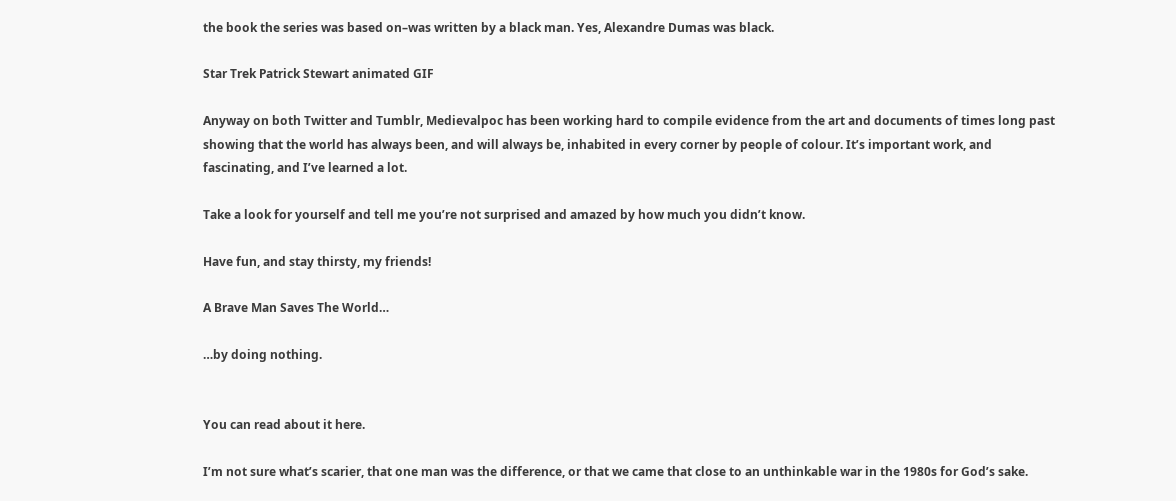the book the series was based on–was written by a black man. Yes, Alexandre Dumas was black.

Star Trek Patrick Stewart animated GIF

Anyway on both Twitter and Tumblr, Medievalpoc has been working hard to compile evidence from the art and documents of times long past showing that the world has always been, and will always be, inhabited in every corner by people of colour. It’s important work, and fascinating, and I’ve learned a lot.

Take a look for yourself and tell me you’re not surprised and amazed by how much you didn’t know.

Have fun, and stay thirsty, my friends!

A Brave Man Saves The World…

…by doing nothing.


You can read about it here.

I’m not sure what’s scarier, that one man was the difference, or that we came that close to an unthinkable war in the 1980s for God’s sake.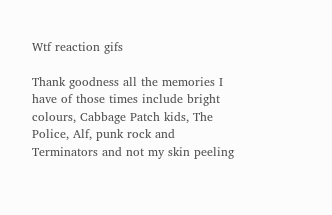Wtf reaction gifs

Thank goodness all the memories I have of those times include bright colours, Cabbage Patch kids, The Police, Alf, punk rock and Terminators and not my skin peeling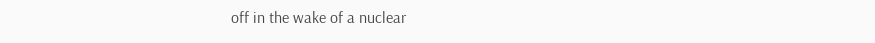off in the wake of a nuclear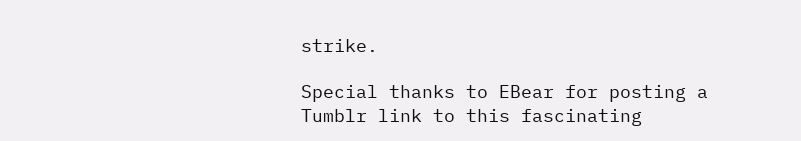strike.

Special thanks to EBear for posting a Tumblr link to this fascinating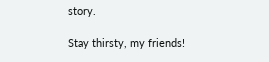story.

Stay thirsty, my friends!